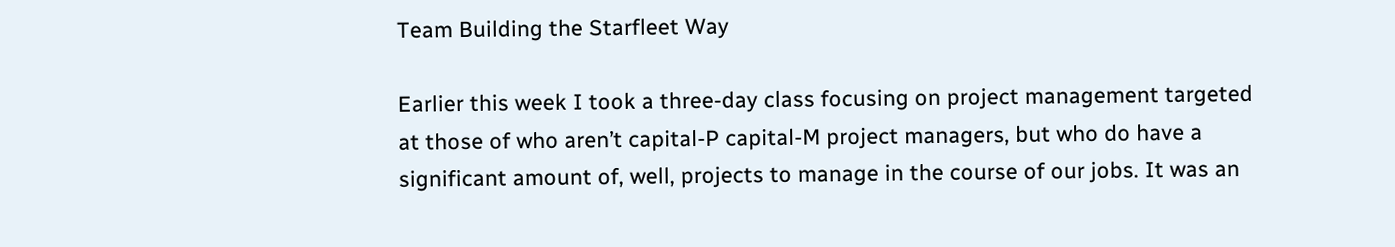Team Building the Starfleet Way

Earlier this week I took a three-day class focusing on project management targeted at those of who aren’t capital-P capital-M project managers, but who do have a significant amount of, well, projects to manage in the course of our jobs. It was an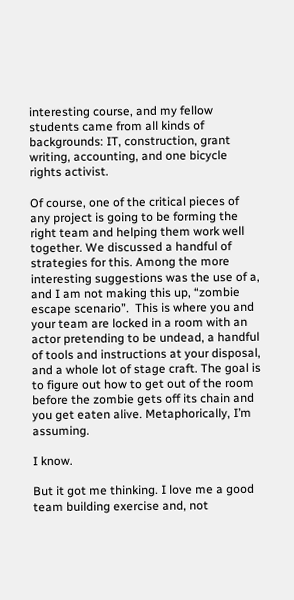interesting course, and my fellow students came from all kinds of backgrounds: IT, construction, grant writing, accounting, and one bicycle rights activist.

Of course, one of the critical pieces of any project is going to be forming the right team and helping them work well together. We discussed a handful of strategies for this. Among the more interesting suggestions was the use of a, and I am not making this up, “zombie escape scenario”.  This is where you and your team are locked in a room with an actor pretending to be undead, a handful of tools and instructions at your disposal, and a whole lot of stage craft. The goal is to figure out how to get out of the room before the zombie gets off its chain and you get eaten alive. Metaphorically, I’m assuming.

I know.

But it got me thinking. I love me a good team building exercise and, not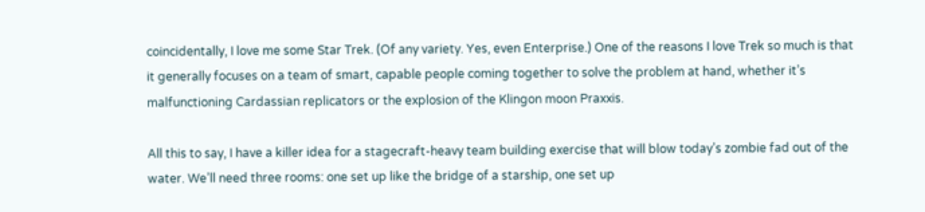coincidentally, I love me some Star Trek. (Of any variety. Yes, even Enterprise.) One of the reasons I love Trek so much is that it generally focuses on a team of smart, capable people coming together to solve the problem at hand, whether it’s malfunctioning Cardassian replicators or the explosion of the Klingon moon Praxxis.

All this to say, I have a killer idea for a stagecraft-heavy team building exercise that will blow today’s zombie fad out of the water. We’ll need three rooms: one set up like the bridge of a starship, one set up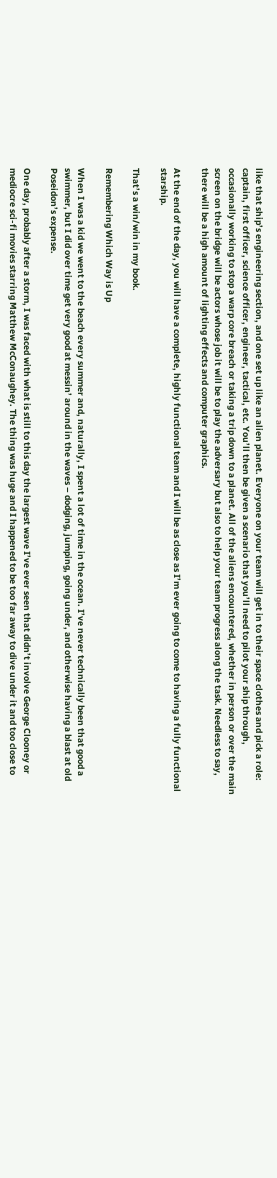like that ship’s engineering section, and one set up like an alien planet. Everyone on your team will get in to their space clothes and pick a role: captain, first officer, science officer, engineer, tactical, etc. You’ll then be given a scenario that you’ll need to pilot your ship through, occasionally working to stop a warp core breach or taking a trip down to a planet. All of the aliens encountered, whether in person or over the main screen on the bridge will be actors whose job it will be to play the adversary but also to help your team progress along the task. Needless to say, there will be a high amount of lighting effects and computer graphics.

At the end of the day, you will have a complete, highly functional team and I will be as close as I’m ever going to come to having a fully functional starship.

That’s a win/win in my book.

Remembering Which Way is Up

When I was a kid we went to the beach every summer and, naturally, I spent a lot of time in the ocean. I’ve never technically been that good a swimmer, but I did over time get very good at messin’ around in the waves – dodging, jumping, going under, and otherwise having a blast at old Poseidon’s expense.

One day, probably after a storm, I was faced with what is still to this day the largest wave I’ve ever seen that didn’t involve George Clooney or mediocre sci-fi movies starring Matthew McConaughey. The thing was huge and I happened to be too far away to dive under it and too close to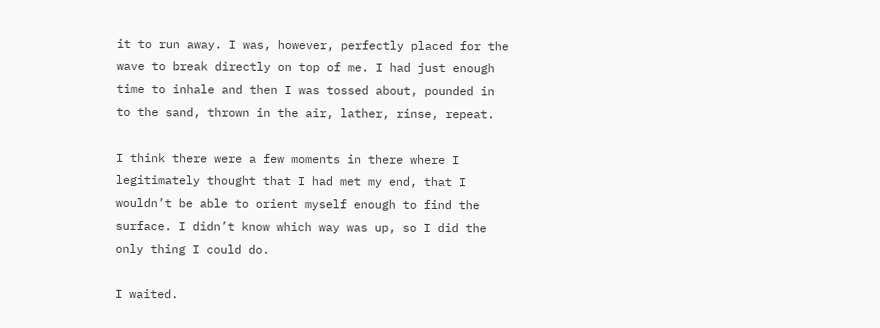it to run away. I was, however, perfectly placed for the wave to break directly on top of me. I had just enough time to inhale and then I was tossed about, pounded in to the sand, thrown in the air, lather, rinse, repeat.

I think there were a few moments in there where I legitimately thought that I had met my end, that I wouldn’t be able to orient myself enough to find the surface. I didn’t know which way was up, so I did the only thing I could do.

I waited.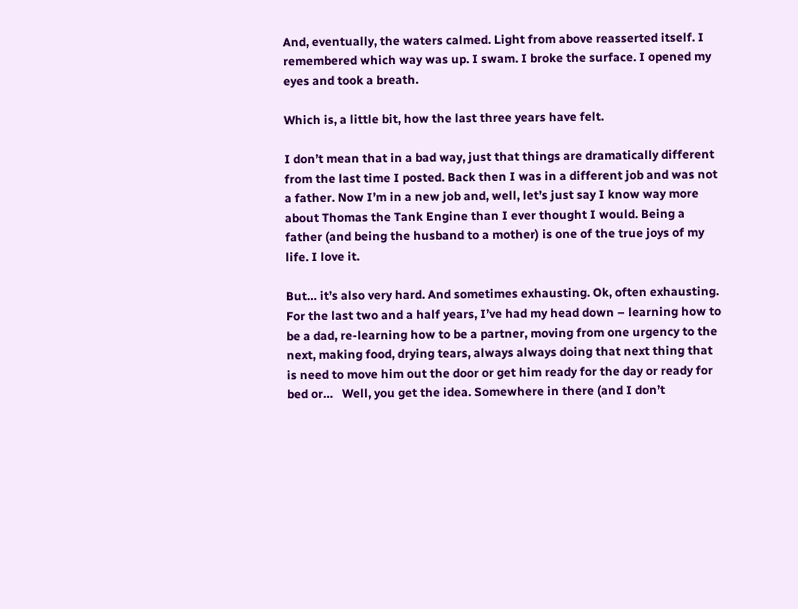And, eventually, the waters calmed. Light from above reasserted itself. I remembered which way was up. I swam. I broke the surface. I opened my eyes and took a breath.

Which is, a little bit, how the last three years have felt.

I don’t mean that in a bad way, just that things are dramatically different from the last time I posted. Back then I was in a different job and was not a father. Now I’m in a new job and, well, let’s just say I know way more about Thomas the Tank Engine than I ever thought I would. Being a father (and being the husband to a mother) is one of the true joys of my life. I love it.

But… it’s also very hard. And sometimes exhausting. Ok, often exhausting. For the last two and a half years, I’ve had my head down – learning how to be a dad, re-learning how to be a partner, moving from one urgency to the next, making food, drying tears, always always doing that next thing that is need to move him out the door or get him ready for the day or ready for bed or…   Well, you get the idea. Somewhere in there (and I don’t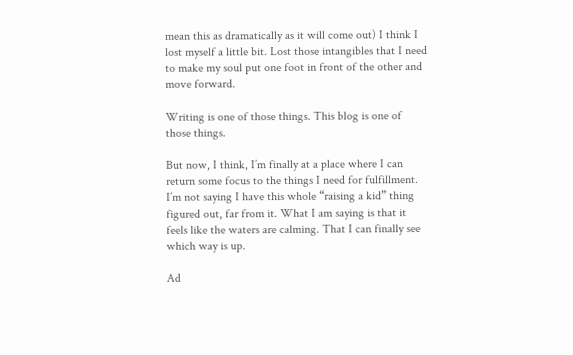mean this as dramatically as it will come out) I think I lost myself a little bit. Lost those intangibles that I need to make my soul put one foot in front of the other and move forward.

Writing is one of those things. This blog is one of those things.

But now, I think, I’m finally at a place where I can return some focus to the things I need for fulfillment. I’m not saying I have this whole “raising a kid” thing figured out, far from it. What I am saying is that it feels like the waters are calming. That I can finally see which way is up.

Ad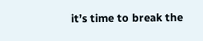it’s time to break the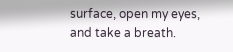surface, open my eyes, and take a breath.